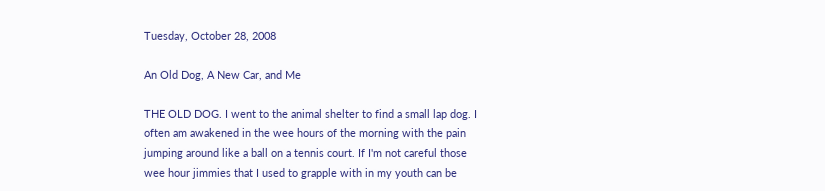Tuesday, October 28, 2008

An Old Dog, A New Car, and Me

THE OLD DOG. I went to the animal shelter to find a small lap dog. I often am awakened in the wee hours of the morning with the pain jumping around like a ball on a tennis court. If I'm not careful those wee hour jimmies that I used to grapple with in my youth can be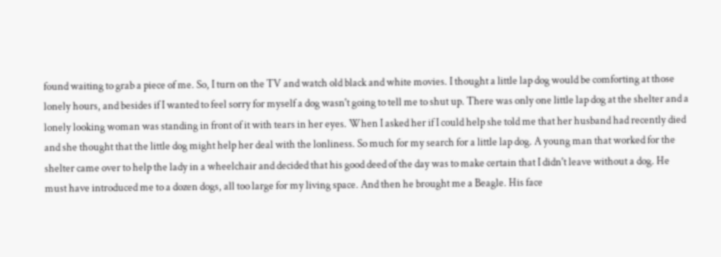found waiting to grab a piece of me. So, I turn on the TV and watch old black and white movies. I thought a little lap dog would be comforting at those lonely hours, and besides if I wanted to feel sorry for myself a dog wasn't going to tell me to shut up. There was only one little lap dog at the shelter and a lonely looking woman was standing in front of it with tears in her eyes. When I asked her if I could help she told me that her husband had recently died and she thought that the little dog might help her deal with the lonliness. So much for my search for a little lap dog. A young man that worked for the shelter came over to help the lady in a wheelchair and decided that his good deed of the day was to make certain that I didn't leave without a dog. He must have introduced me to a dozen dogs, all too large for my living space. And then he brought me a Beagle. His face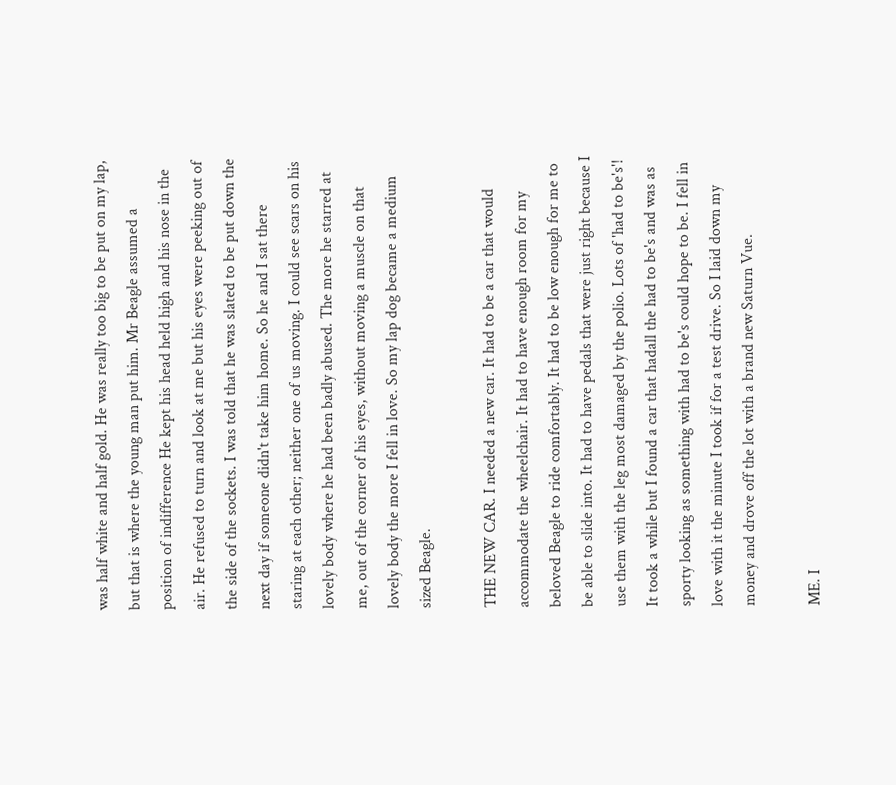was half white and half gold. He was really too big to be put on my lap, but that is where the young man put him. Mr Beagle assumed a position of indifference He kept his head held high and his nose in the air. He refused to turn and look at me but his eyes were peeking out of the side of the sockets. I was told that he was slated to be put down the next day if someone didn't take him home. So he and I sat there staring at each other; neither one of us moving. I could see scars on his lovely body where he had been badly abused. The more he starred at me, out of the corner of his eyes, without moving a muscle on that lovely body the more I fell in love. So my lap dog became a medium sized Beagle.

THE NEW CAR. I needed a new car. It had to be a car that would accommodate the wheelchair. It had to have enough room for my beloved Beagle to ride comfortably. It had to be low enough for me to be able to slide into. It had to have pedals that were just right because I use them with the leg most damaged by the polio. Lots of 'had to be's'! It took a while but I found a car that hadall the had to be's and was as sporty looking as something with had to be's could hope to be. I fell in love with it the minute I took if for a test drive. So I laid down my money and drove off the lot with a brand new Saturn Vue.

ME. I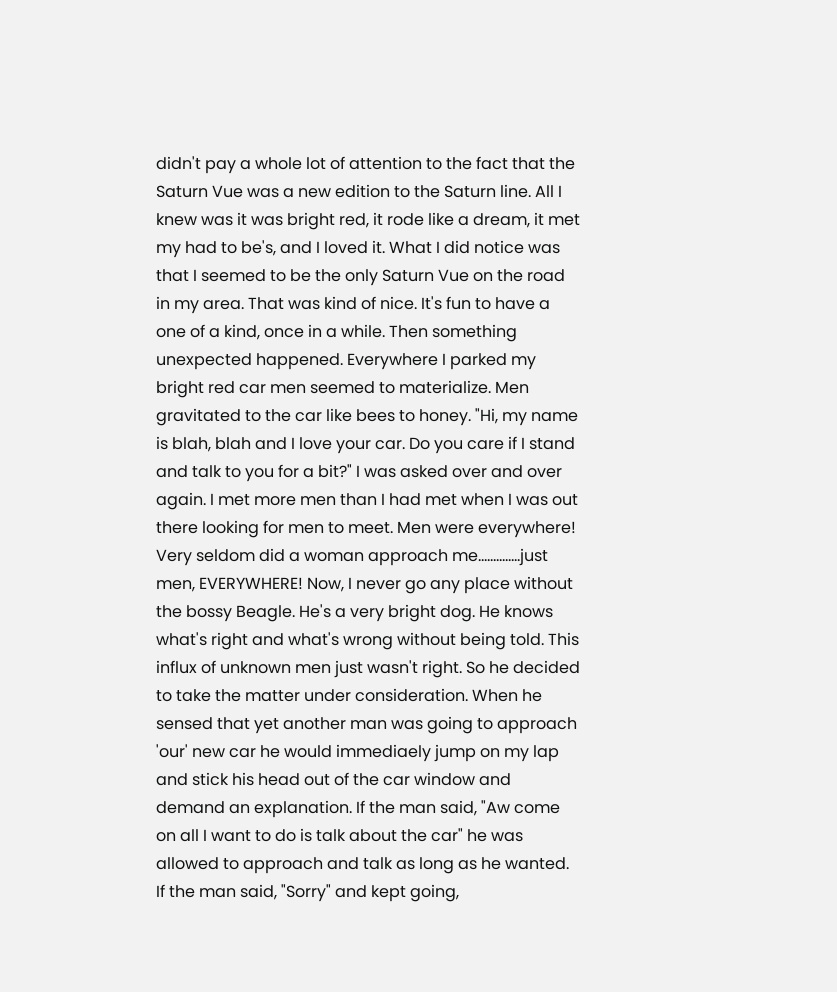didn't pay a whole lot of attention to the fact that the Saturn Vue was a new edition to the Saturn line. All I knew was it was bright red, it rode like a dream, it met my had to be's, and I loved it. What I did notice was that I seemed to be the only Saturn Vue on the road in my area. That was kind of nice. It's fun to have a one of a kind, once in a while. Then something unexpected happened. Everywhere I parked my bright red car men seemed to materialize. Men gravitated to the car like bees to honey. "Hi, my name is blah, blah and I love your car. Do you care if I stand and talk to you for a bit?" I was asked over and over again. I met more men than I had met when I was out there looking for men to meet. Men were everywhere! Very seldom did a woman approach me..............just men, EVERYWHERE! Now, I never go any place without the bossy Beagle. He's a very bright dog. He knows what's right and what's wrong without being told. This influx of unknown men just wasn't right. So he decided to take the matter under consideration. When he sensed that yet another man was going to approach 'our' new car he would immediaely jump on my lap and stick his head out of the car window and demand an explanation. If the man said, "Aw come on all I want to do is talk about the car" he was allowed to approach and talk as long as he wanted. If the man said, "Sorry" and kept going,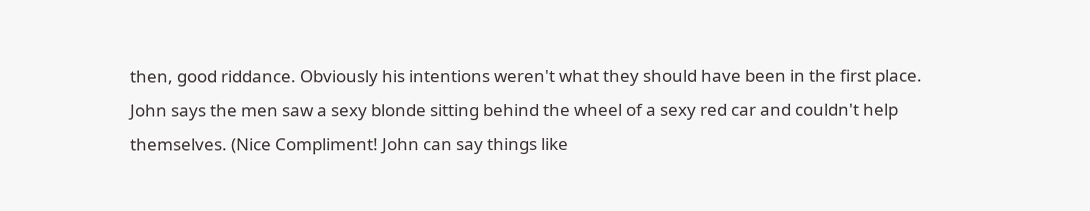then, good riddance. Obviously his intentions weren't what they should have been in the first place. John says the men saw a sexy blonde sitting behind the wheel of a sexy red car and couldn't help themselves. (Nice Compliment! John can say things like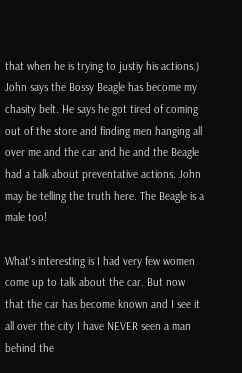that when he is trying to justiy his actions.) John says the Bossy Beagle has become my chasity belt. He says he got tired of coming out of the store and finding men hanging all over me and the car and he and the Beagle had a talk about preventative actions. John may be telling the truth here. The Beagle is a male too!

What's interesting is I had very few women come up to talk about the car. But now that the car has become known and I see it all over the city I have NEVER seen a man behind the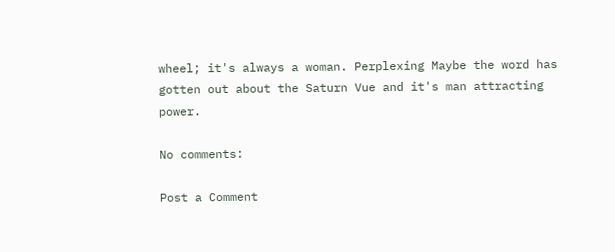wheel; it's always a woman. Perplexing Maybe the word has gotten out about the Saturn Vue and it's man attracting power.

No comments:

Post a Comment